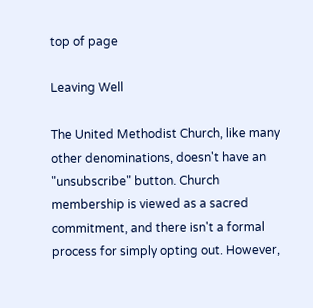top of page

Leaving Well

The United Methodist Church, like many other denominations, doesn't have an "unsubscribe" button. Church membership is viewed as a sacred commitment, and there isn't a formal process for simply opting out. However,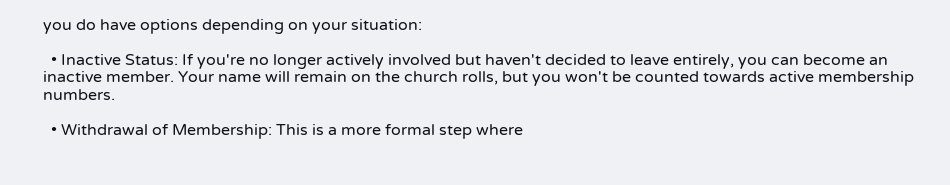you do have options depending on your situation:

  • Inactive Status: If you're no longer actively involved but haven't decided to leave entirely, you can become an inactive member. Your name will remain on the church rolls, but you won't be counted towards active membership numbers.

  • Withdrawal of Membership: This is a more formal step where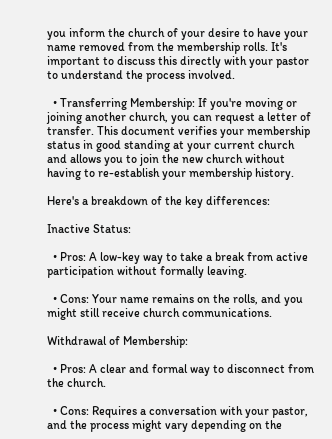you inform the church of your desire to have your name removed from the membership rolls. It's important to discuss this directly with your pastor to understand the process involved.

  • Transferring Membership: If you're moving or joining another church, you can request a letter of transfer. This document verifies your membership status in good standing at your current church and allows you to join the new church without having to re-establish your membership history.

Here's a breakdown of the key differences:

Inactive Status:

  • Pros: A low-key way to take a break from active participation without formally leaving.

  • Cons: Your name remains on the rolls, and you might still receive church communications.

Withdrawal of Membership:

  • Pros: A clear and formal way to disconnect from the church.

  • Cons: Requires a conversation with your pastor, and the process might vary depending on the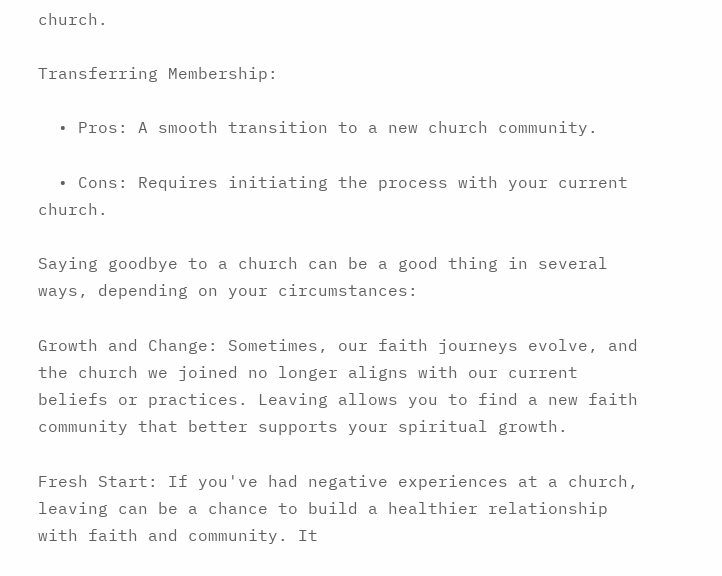church.

Transferring Membership:

  • Pros: A smooth transition to a new church community.

  • Cons: Requires initiating the process with your current church.

Saying goodbye to a church can be a good thing in several ways, depending on your circumstances:

Growth and Change: Sometimes, our faith journeys evolve, and the church we joined no longer aligns with our current beliefs or practices. Leaving allows you to find a new faith community that better supports your spiritual growth.

Fresh Start: If you've had negative experiences at a church, leaving can be a chance to build a healthier relationship with faith and community. It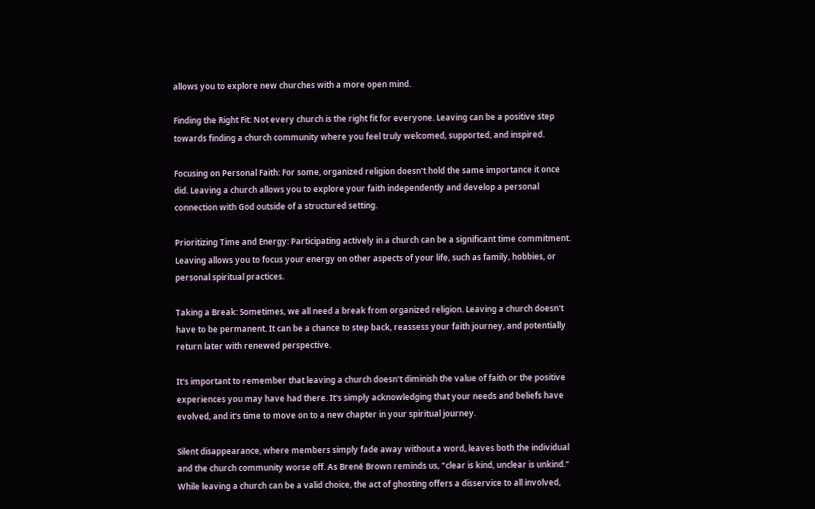allows you to explore new churches with a more open mind.

Finding the Right Fit: Not every church is the right fit for everyone. Leaving can be a positive step towards finding a church community where you feel truly welcomed, supported, and inspired.

Focusing on Personal Faith: For some, organized religion doesn't hold the same importance it once did. Leaving a church allows you to explore your faith independently and develop a personal connection with God outside of a structured setting.

Prioritizing Time and Energy: Participating actively in a church can be a significant time commitment. Leaving allows you to focus your energy on other aspects of your life, such as family, hobbies, or personal spiritual practices.

Taking a Break: Sometimes, we all need a break from organized religion. Leaving a church doesn't have to be permanent. It can be a chance to step back, reassess your faith journey, and potentially return later with renewed perspective.

It's important to remember that leaving a church doesn't diminish the value of faith or the positive experiences you may have had there. It's simply acknowledging that your needs and beliefs have evolved, and it's time to move on to a new chapter in your spiritual journey.

Silent disappearance, where members simply fade away without a word, leaves both the individual and the church community worse off. As Brené Brown reminds us, "clear is kind, unclear is unkind." While leaving a church can be a valid choice, the act of ghosting offers a disservice to all involved,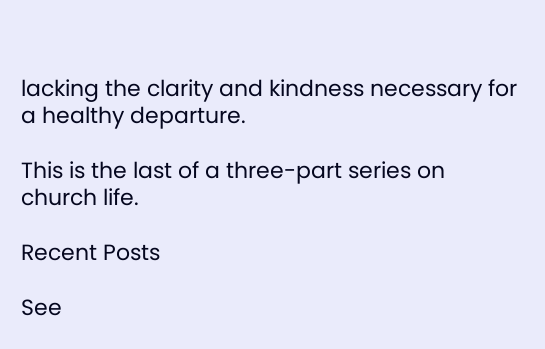lacking the clarity and kindness necessary for a healthy departure.

This is the last of a three-part series on church life.

Recent Posts

See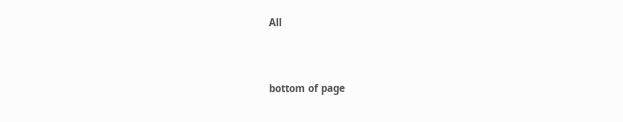All


bottom of page